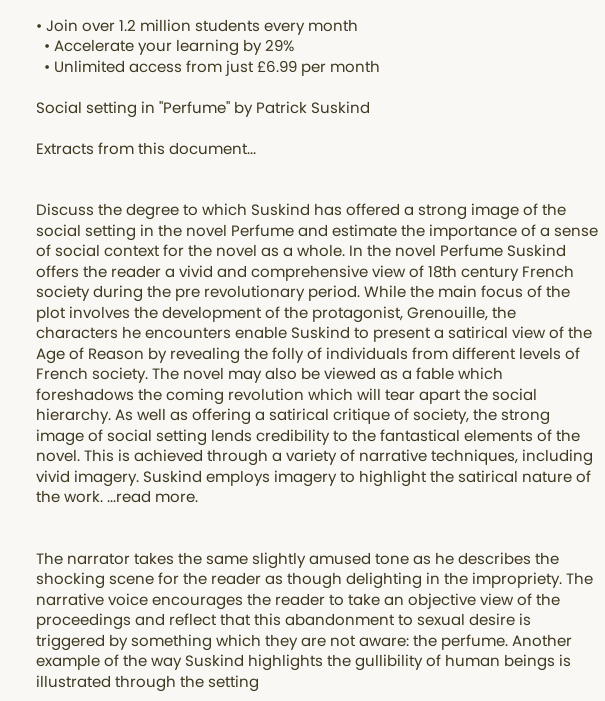• Join over 1.2 million students every month
  • Accelerate your learning by 29%
  • Unlimited access from just £6.99 per month

Social setting in "Perfume" by Patrick Suskind

Extracts from this document...


Discuss the degree to which Suskind has offered a strong image of the social setting in the novel Perfume and estimate the importance of a sense of social context for the novel as a whole. In the novel Perfume Suskind offers the reader a vivid and comprehensive view of 18th century French society during the pre revolutionary period. While the main focus of the plot involves the development of the protagonist, Grenouille, the characters he encounters enable Suskind to present a satirical view of the Age of Reason by revealing the folly of individuals from different levels of French society. The novel may also be viewed as a fable which foreshadows the coming revolution which will tear apart the social hierarchy. As well as offering a satirical critique of society, the strong image of social setting lends credibility to the fantastical elements of the novel. This is achieved through a variety of narrative techniques, including vivid imagery. Suskind employs imagery to highlight the satirical nature of the work. ...read more.


The narrator takes the same slightly amused tone as he describes the shocking scene for the reader as though delighting in the impropriety. The narrative voice encourages the reader to take an objective view of the proceedings and reflect that this abandonment to sexual desire is triggered by something which they are not aware: the perfume. Another example of the way Suskind highlights the gullibility of human beings is illustrated through the setting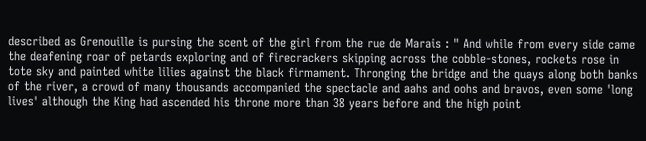described as Grenouille is pursing the scent of the girl from the rue de Marais : " And while from every side came the deafening roar of petards exploring and of firecrackers skipping across the cobble-stones, rockets rose in tote sky and painted white lilies against the black firmament. Thronging the bridge and the quays along both banks of the river, a crowd of many thousands accompanied the spectacle and aahs and oohs and bravos, even some 'long lives' although the King had ascended his throne more than 38 years before and the high point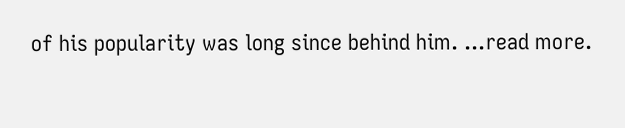of his popularity was long since behind him. ...read more.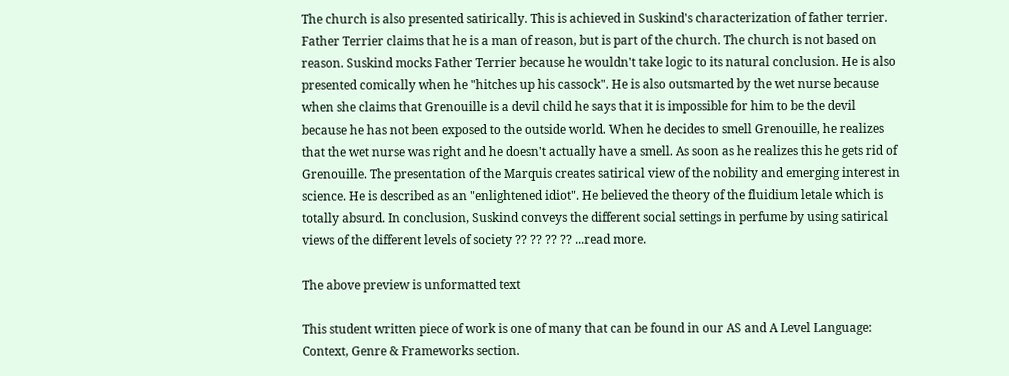The church is also presented satirically. This is achieved in Suskind's characterization of father terrier. Father Terrier claims that he is a man of reason, but is part of the church. The church is not based on reason. Suskind mocks Father Terrier because he wouldn't take logic to its natural conclusion. He is also presented comically when he "hitches up his cassock". He is also outsmarted by the wet nurse because when she claims that Grenouille is a devil child he says that it is impossible for him to be the devil because he has not been exposed to the outside world. When he decides to smell Grenouille, he realizes that the wet nurse was right and he doesn't actually have a smell. As soon as he realizes this he gets rid of Grenouille. The presentation of the Marquis creates satirical view of the nobility and emerging interest in science. He is described as an "enlightened idiot". He believed the theory of the fluidium letale which is totally absurd. In conclusion, Suskind conveys the different social settings in perfume by using satirical views of the different levels of society ?? ?? ?? ?? ...read more.

The above preview is unformatted text

This student written piece of work is one of many that can be found in our AS and A Level Language: Context, Genre & Frameworks section.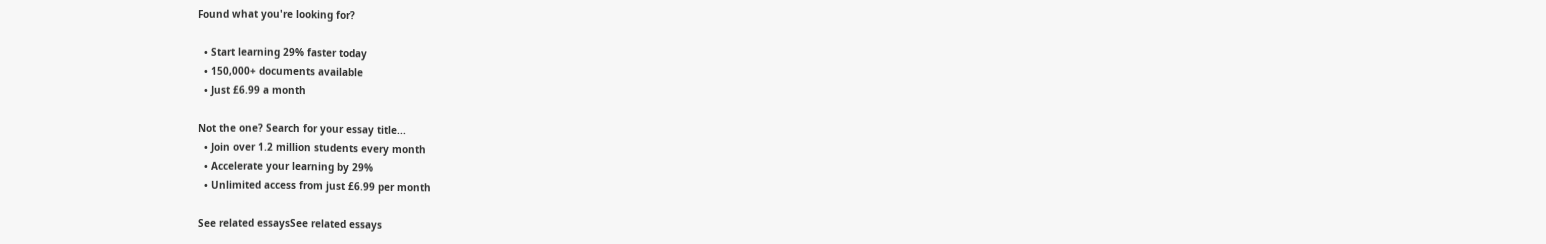Found what you're looking for?

  • Start learning 29% faster today
  • 150,000+ documents available
  • Just £6.99 a month

Not the one? Search for your essay title...
  • Join over 1.2 million students every month
  • Accelerate your learning by 29%
  • Unlimited access from just £6.99 per month

See related essaysSee related essays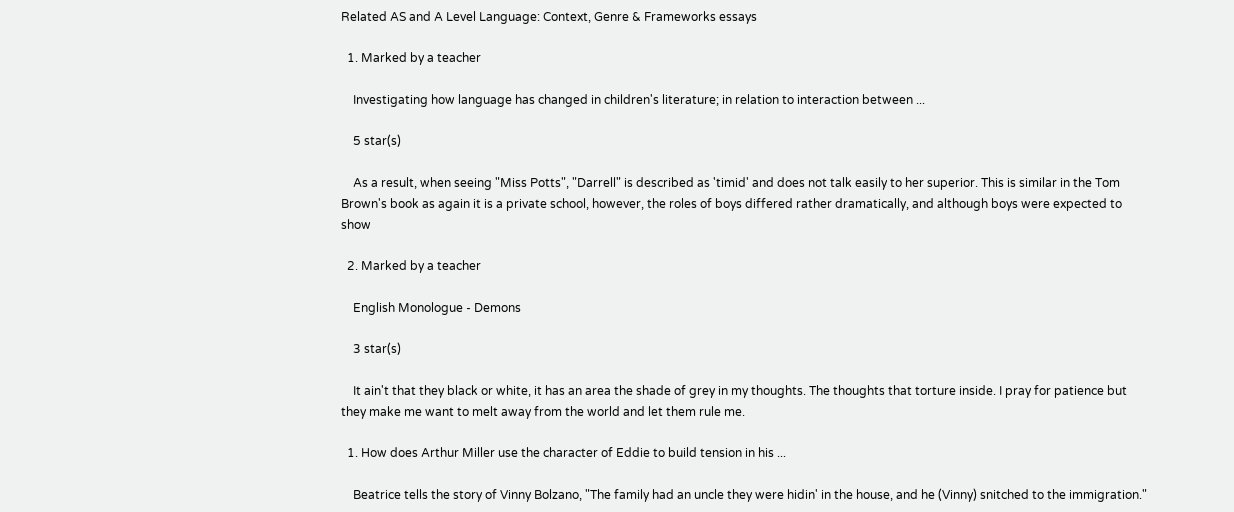Related AS and A Level Language: Context, Genre & Frameworks essays

  1. Marked by a teacher

    Investigating how language has changed in children's literature; in relation to interaction between ...

    5 star(s)

    As a result, when seeing "Miss Potts", "Darrell" is described as 'timid' and does not talk easily to her superior. This is similar in the Tom Brown's book as again it is a private school, however, the roles of boys differed rather dramatically, and although boys were expected to show

  2. Marked by a teacher

    English Monologue - Demons

    3 star(s)

    It ain't that they black or white, it has an area the shade of grey in my thoughts. The thoughts that torture inside. I pray for patience but they make me want to melt away from the world and let them rule me.

  1. How does Arthur Miller use the character of Eddie to build tension in his ...

    Beatrice tells the story of Vinny Bolzano, "The family had an uncle they were hidin' in the house, and he (Vinny) snitched to the immigration."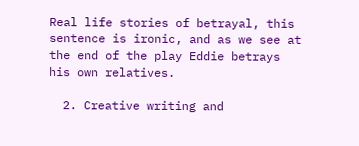Real life stories of betrayal, this sentence is ironic, and as we see at the end of the play Eddie betrays his own relatives.

  2. Creative writing and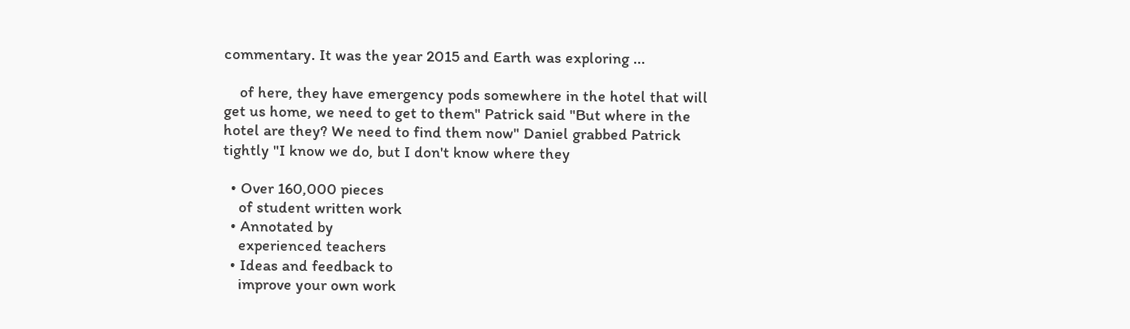commentary. It was the year 2015 and Earth was exploring ...

    of here, they have emergency pods somewhere in the hotel that will get us home, we need to get to them" Patrick said "But where in the hotel are they? We need to find them now" Daniel grabbed Patrick tightly "I know we do, but I don't know where they

  • Over 160,000 pieces
    of student written work
  • Annotated by
    experienced teachers
  • Ideas and feedback to
    improve your own work